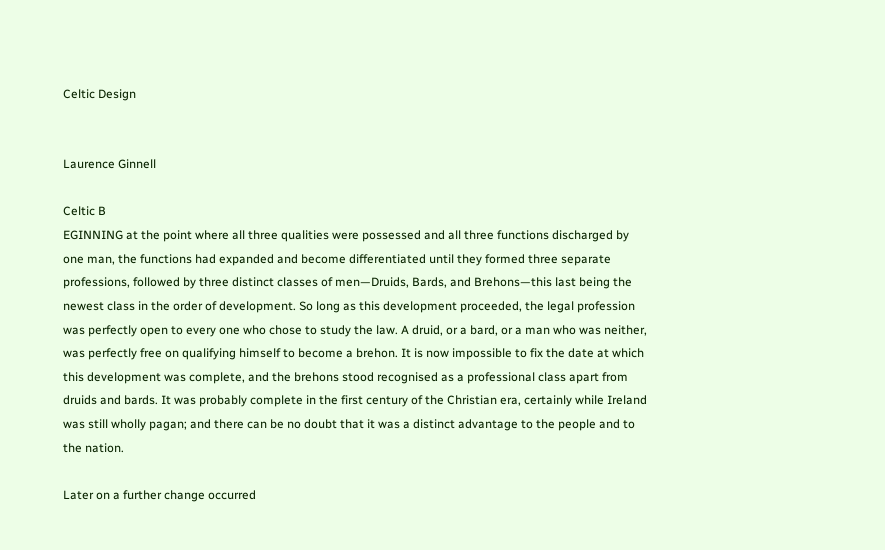Celtic Design


Laurence Ginnell

Celtic B
EGINNING at the point where all three qualities were possessed and all three functions discharged by one man, the functions had expanded and become differentiated until they formed three separate professions, followed by three distinct classes of men—Druids, Bards, and Brehons—this last being the newest class in the order of development. So long as this development proceeded, the legal profession was perfectly open to every one who chose to study the law. A druid, or a bard, or a man who was neither, was perfectly free on qualifying himself to become a brehon. It is now impossible to fix the date at which this development was complete, and the brehons stood recognised as a professional class apart from druids and bards. It was probably complete in the first century of the Christian era, certainly while Ireland was still wholly pagan; and there can be no doubt that it was a distinct advantage to the people and to the nation.

Later on a further change occurred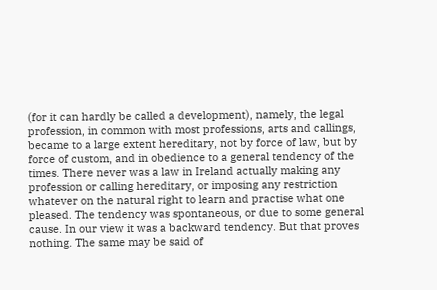(for it can hardly be called a development), namely, the legal profession, in common with most professions, arts and callings, became to a large extent hereditary, not by force of law, but by force of custom, and in obedience to a general tendency of the times. There never was a law in Ireland actually making any profession or calling hereditary, or imposing any restriction whatever on the natural right to learn and practise what one pleased. The tendency was spontaneous, or due to some general cause. In our view it was a backward tendency. But that proves nothing. The same may be said of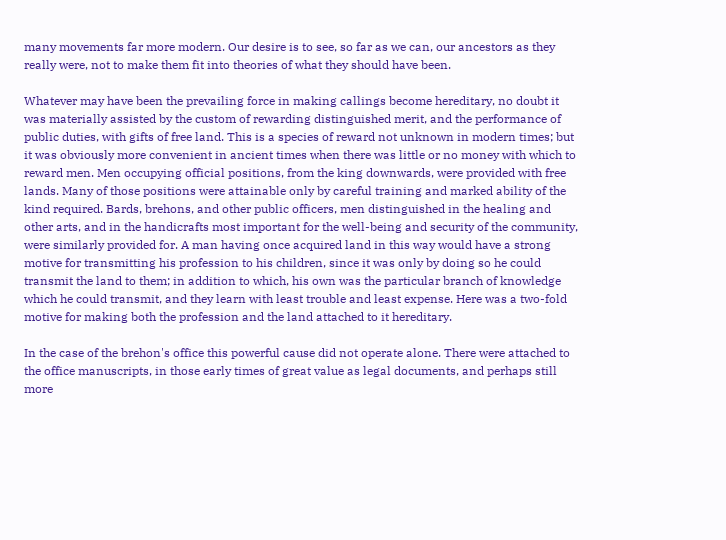many movements far more modern. Our desire is to see, so far as we can, our ancestors as they really were, not to make them fit into theories of what they should have been.

Whatever may have been the prevailing force in making callings become hereditary, no doubt it was materially assisted by the custom of rewarding distinguished merit, and the performance of public duties, with gifts of free land. This is a species of reward not unknown in modern times; but it was obviously more convenient in ancient times when there was little or no money with which to reward men. Men occupying official positions, from the king downwards, were provided with free lands. Many of those positions were attainable only by careful training and marked ability of the kind required. Bards, brehons, and other public officers, men distinguished in the healing and other arts, and in the handicrafts most important for the well-being and security of the community, were similarly provided for. A man having once acquired land in this way would have a strong motive for transmitting his profession to his children, since it was only by doing so he could transmit the land to them; in addition to which, his own was the particular branch of knowledge which he could transmit, and they learn with least trouble and least expense. Here was a two-fold motive for making both the profession and the land attached to it hereditary.

In the case of the brehon's office this powerful cause did not operate alone. There were attached to the office manuscripts, in those early times of great value as legal documents, and perhaps still more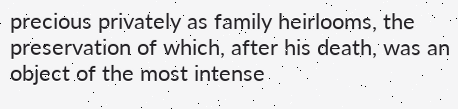precious privately as family heirlooms, the preservation of which, after his death, was an object of the most intense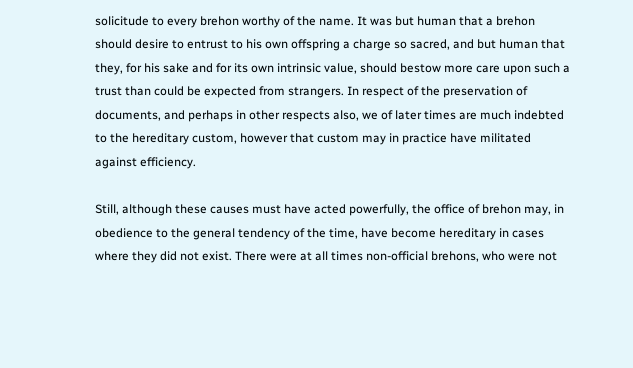solicitude to every brehon worthy of the name. It was but human that a brehon should desire to entrust to his own offspring a charge so sacred, and but human that they, for his sake and for its own intrinsic value, should bestow more care upon such a trust than could be expected from strangers. In respect of the preservation of documents, and perhaps in other respects also, we of later times are much indebted to the hereditary custom, however that custom may in practice have militated against efficiency.

Still, although these causes must have acted powerfully, the office of brehon may, in obedience to the general tendency of the time, have become hereditary in cases where they did not exist. There were at all times non-official brehons, who were not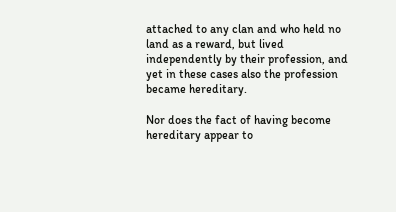attached to any clan and who held no land as a reward, but lived independently by their profession, and yet in these cases also the profession became hereditary.

Nor does the fact of having become hereditary appear to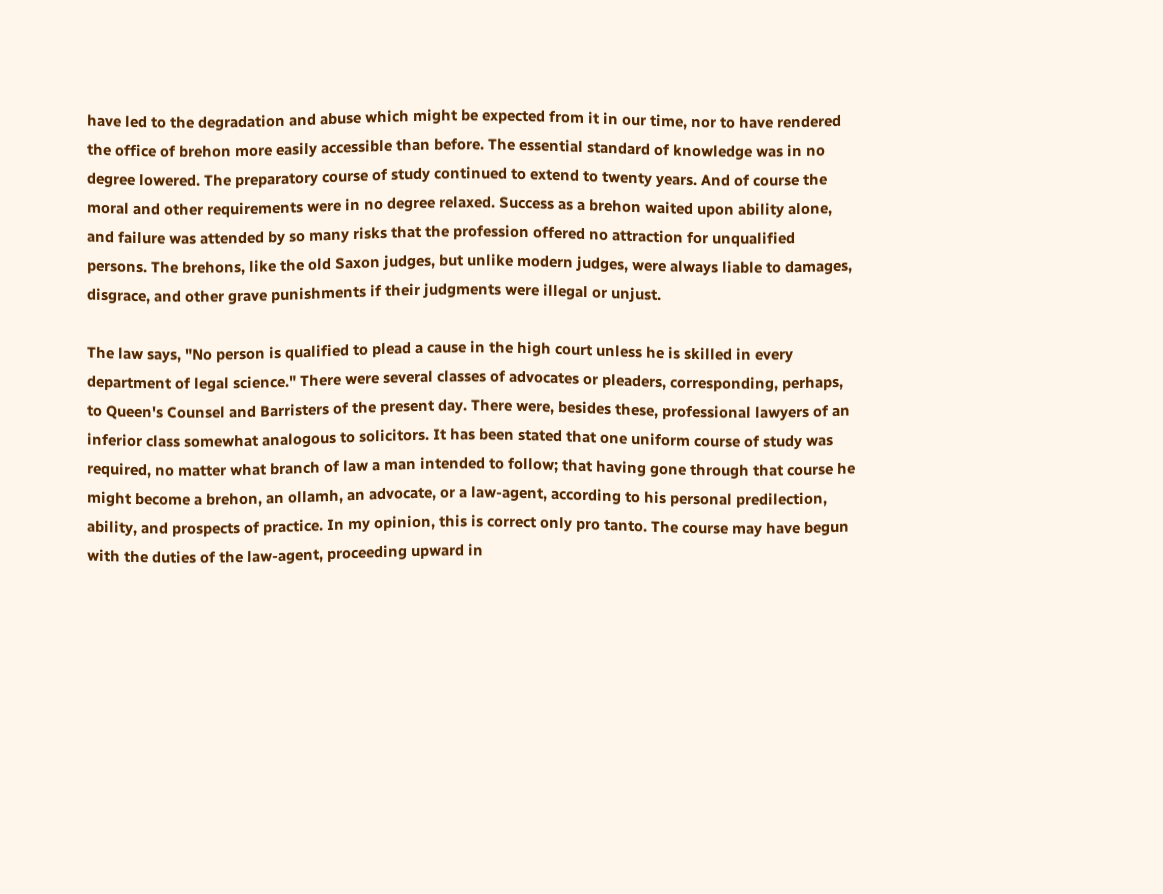have led to the degradation and abuse which might be expected from it in our time, nor to have rendered the office of brehon more easily accessible than before. The essential standard of knowledge was in no degree lowered. The preparatory course of study continued to extend to twenty years. And of course the moral and other requirements were in no degree relaxed. Success as a brehon waited upon ability alone, and failure was attended by so many risks that the profession offered no attraction for unqualified persons. The brehons, like the old Saxon judges, but unlike modern judges, were always liable to damages, disgrace, and other grave punishments if their judgments were illegal or unjust.

The law says, "No person is qualified to plead a cause in the high court unless he is skilled in every department of legal science." There were several classes of advocates or pleaders, corresponding, perhaps, to Queen's Counsel and Barristers of the present day. There were, besides these, professional lawyers of an inferior class somewhat analogous to solicitors. It has been stated that one uniform course of study was required, no matter what branch of law a man intended to follow; that having gone through that course he might become a brehon, an ollamh, an advocate, or a law-agent, according to his personal predilection, ability, and prospects of practice. In my opinion, this is correct only pro tanto. The course may have begun with the duties of the law-agent, proceeding upward in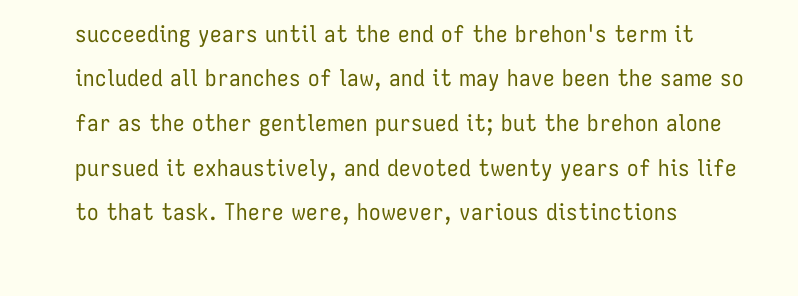succeeding years until at the end of the brehon's term it included all branches of law, and it may have been the same so far as the other gentlemen pursued it; but the brehon alone pursued it exhaustively, and devoted twenty years of his life to that task. There were, however, various distinctions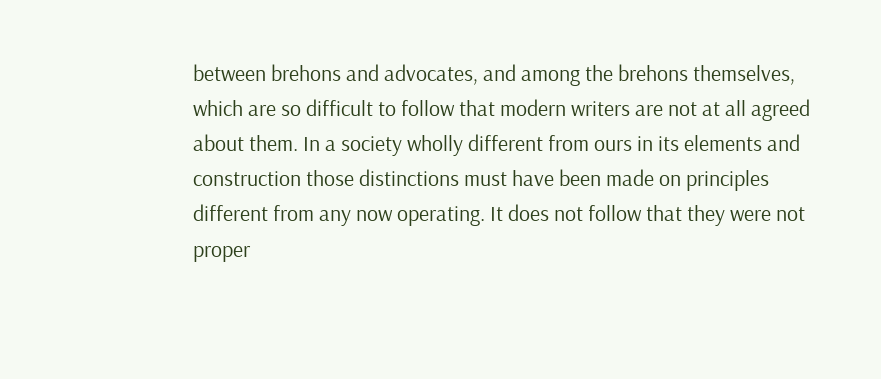between brehons and advocates, and among the brehons themselves, which are so difficult to follow that modern writers are not at all agreed about them. In a society wholly different from ours in its elements and construction those distinctions must have been made on principles different from any now operating. It does not follow that they were not proper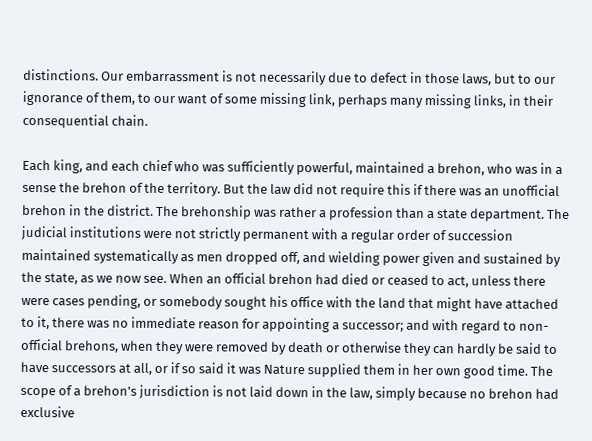distinctions. Our embarrassment is not necessarily due to defect in those laws, but to our ignorance of them, to our want of some missing link, perhaps many missing links, in their consequential chain.

Each king, and each chief who was sufficiently powerful, maintained a brehon, who was in a sense the brehon of the territory. But the law did not require this if there was an unofficial brehon in the district. The brehonship was rather a profession than a state department. The judicial institutions were not strictly permanent with a regular order of succession maintained systematically as men dropped off, and wielding power given and sustained by the state, as we now see. When an official brehon had died or ceased to act, unless there were cases pending, or somebody sought his office with the land that might have attached to it, there was no immediate reason for appointing a successor; and with regard to non-official brehons, when they were removed by death or otherwise they can hardly be said to have successors at all, or if so said it was Nature supplied them in her own good time. The scope of a brehon's jurisdiction is not laid down in the law, simply because no brehon had exclusive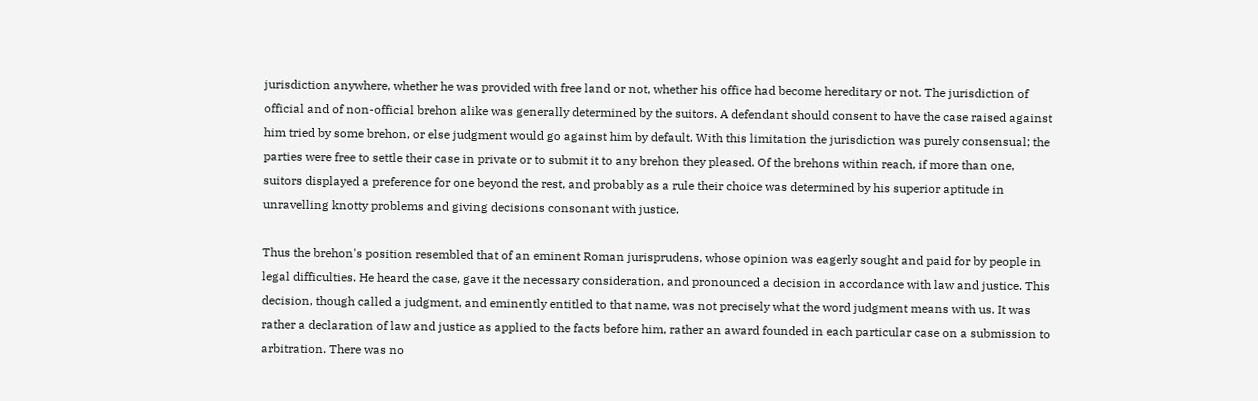jurisdiction anywhere, whether he was provided with free land or not, whether his office had become hereditary or not. The jurisdiction of official and of non-official brehon alike was generally determined by the suitors. A defendant should consent to have the case raised against him tried by some brehon, or else judgment would go against him by default. With this limitation the jurisdiction was purely consensual; the parties were free to settle their case in private or to submit it to any brehon they pleased. Of the brehons within reach, if more than one, suitors displayed a preference for one beyond the rest, and probably as a rule their choice was determined by his superior aptitude in unravelling knotty problems and giving decisions consonant with justice.

Thus the brehon's position resembled that of an eminent Roman jurisprudens, whose opinion was eagerly sought and paid for by people in legal difficulties. He heard the case, gave it the necessary consideration, and pronounced a decision in accordance with law and justice. This decision, though called a judgment, and eminently entitled to that name, was not precisely what the word judgment means with us. It was rather a declaration of law and justice as applied to the facts before him, rather an award founded in each particular case on a submission to arbitration. There was no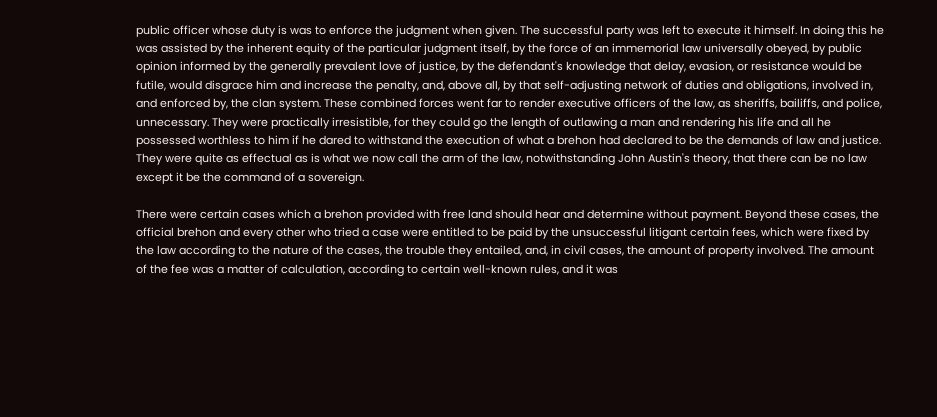public officer whose duty is was to enforce the judgment when given. The successful party was left to execute it himself. In doing this he was assisted by the inherent equity of the particular judgment itself, by the force of an immemorial law universally obeyed, by public opinion informed by the generally prevalent love of justice, by the defendant's knowledge that delay, evasion, or resistance would be futile, would disgrace him and increase the penalty, and, above all, by that self-adjusting network of duties and obligations, involved in, and enforced by, the clan system. These combined forces went far to render executive officers of the law, as sheriffs, bailiffs, and police, unnecessary. They were practically irresistible, for they could go the length of outlawing a man and rendering his life and all he possessed worthless to him if he dared to withstand the execution of what a brehon had declared to be the demands of law and justice. They were quite as effectual as is what we now call the arm of the law, notwithstanding John Austin's theory, that there can be no law except it be the command of a sovereign.

There were certain cases which a brehon provided with free land should hear and determine without payment. Beyond these cases, the official brehon and every other who tried a case were entitled to be paid by the unsuccessful litigant certain fees, which were fixed by the law according to the nature of the cases, the trouble they entailed, and, in civil cases, the amount of property involved. The amount of the fee was a matter of calculation, according to certain well-known rules, and it was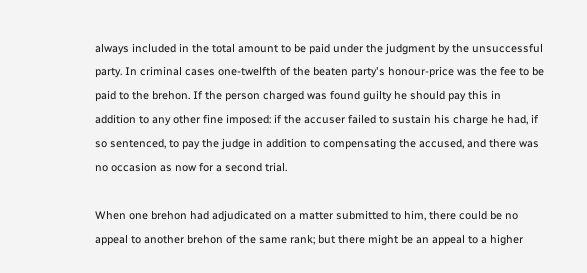always included in the total amount to be paid under the judgment by the unsuccessful party. In criminal cases one-twelfth of the beaten party's honour-price was the fee to be paid to the brehon. If the person charged was found guilty he should pay this in addition to any other fine imposed: if the accuser failed to sustain his charge he had, if so sentenced, to pay the judge in addition to compensating the accused, and there was no occasion as now for a second trial.

When one brehon had adjudicated on a matter submitted to him, there could be no appeal to another brehon of the same rank; but there might be an appeal to a higher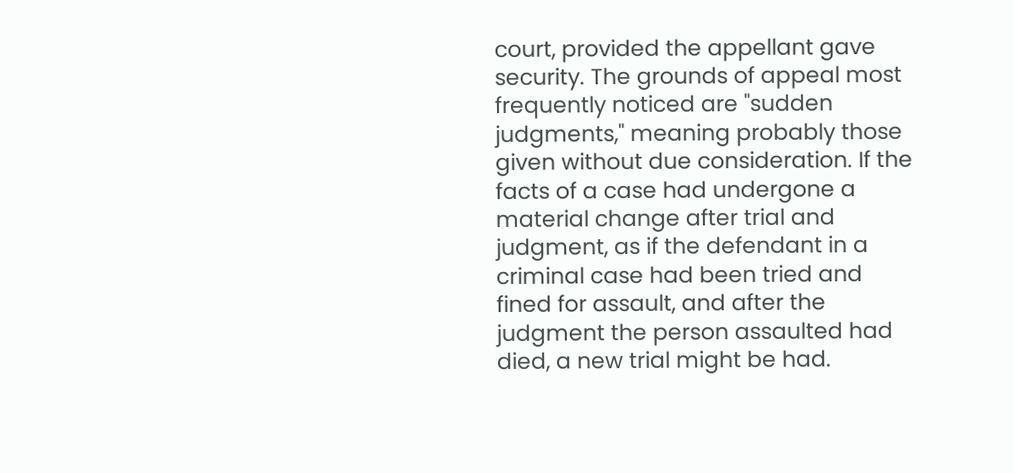court, provided the appellant gave security. The grounds of appeal most frequently noticed are "sudden judgments," meaning probably those given without due consideration. If the facts of a case had undergone a material change after trial and judgment, as if the defendant in a criminal case had been tried and fined for assault, and after the judgment the person assaulted had died, a new trial might be had.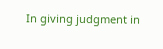In giving judgment in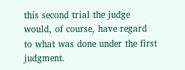this second trial the judge would, of course, have regard to what was done under the first judgment.